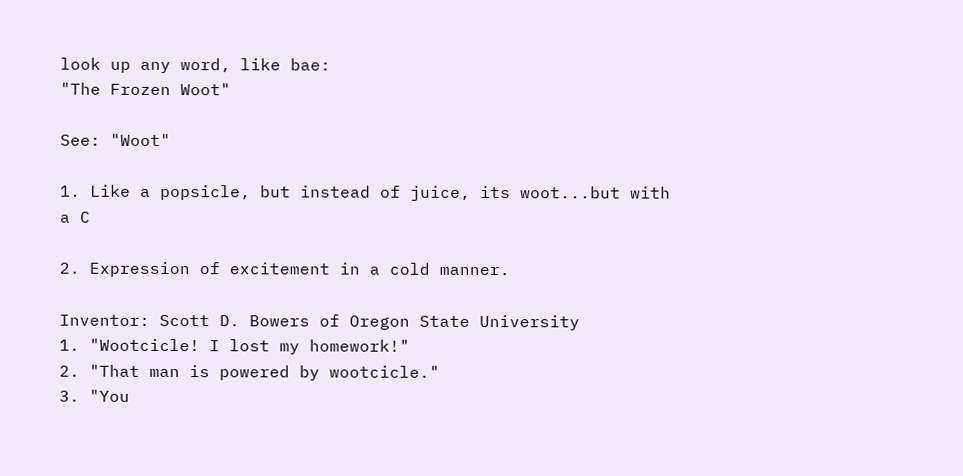look up any word, like bae:
"The Frozen Woot"

See: "Woot"

1. Like a popsicle, but instead of juice, its woot...but with a C

2. Expression of excitement in a cold manner.

Inventor: Scott D. Bowers of Oregon State University
1. "Wootcicle! I lost my homework!"
2. "That man is powered by wootcicle."
3. "You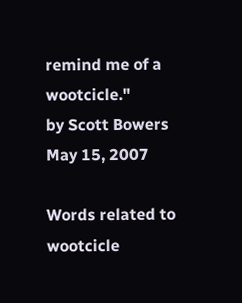remind me of a wootcicle."
by Scott Bowers May 15, 2007

Words related to wootcicle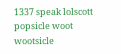1337 speak lolscott popsicle woot wootsicle